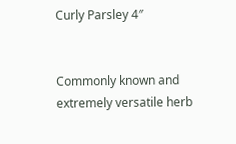Curly Parsley 4″


Commonly known and extremely versatile herb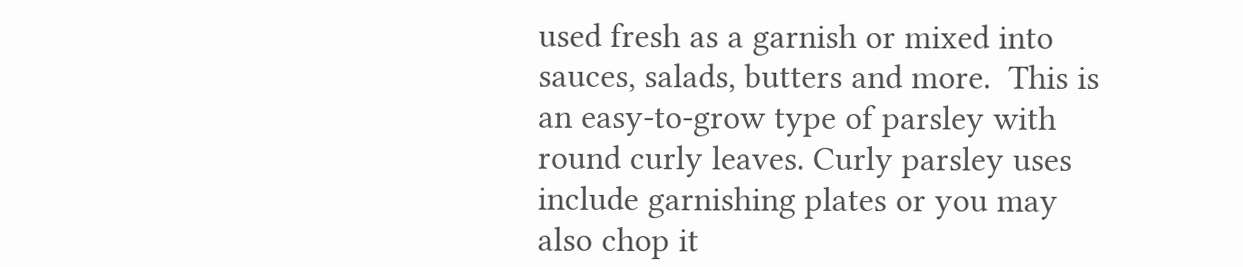used fresh as a garnish or mixed into sauces, salads, butters and more.  This is an easy-to-grow type of parsley with round curly leaves. Curly parsley uses include garnishing plates or you may also chop it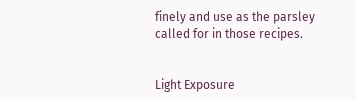finely and use as the parsley called for in those recipes.


Light Exposure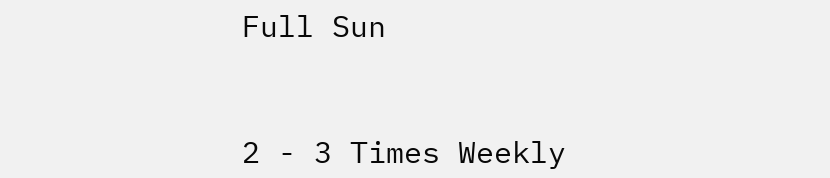Full Sun


2 - 3 Times Weekly